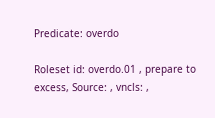Predicate: overdo

Roleset id: overdo.01 , prepare to excess, Source: , vncls: ,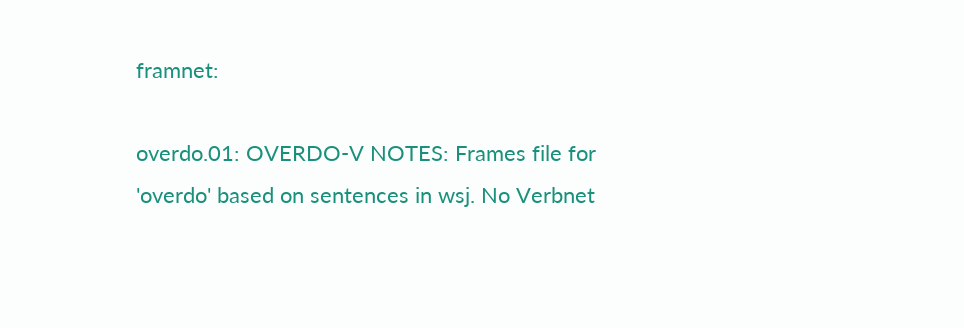framnet:

overdo.01: OVERDO-V NOTES: Frames file for 'overdo' based on sentences in wsj. No Verbnet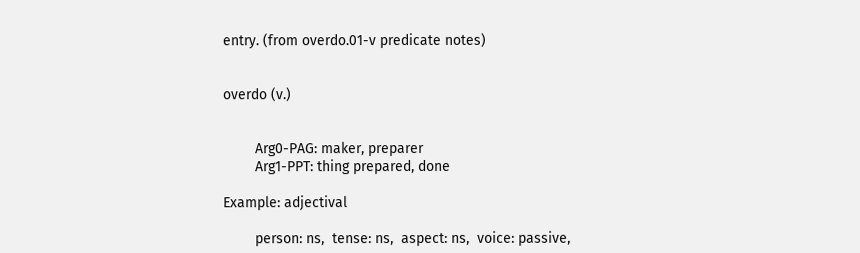entry. (from overdo.01-v predicate notes)


overdo (v.)


        Arg0-PAG: maker, preparer
        Arg1-PPT: thing prepared, done

Example: adjectival

        person: ns,  tense: ns,  aspect: ns,  voice: passive,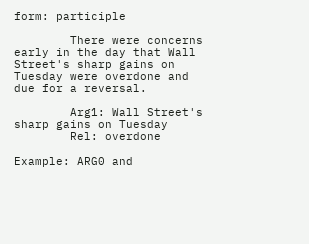form: participle

        There were concerns early in the day that Wall Street's sharp gains on Tuesday were overdone and due for a reversal.

        Arg1: Wall Street's sharp gains on Tuesday
        Rel: overdone

Example: ARG0 and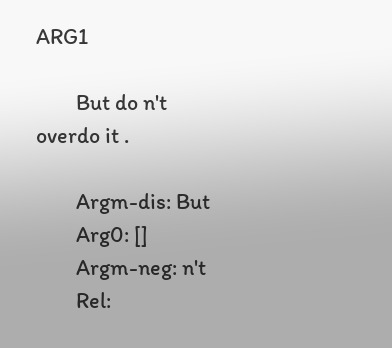ARG1

        But do n't overdo it .

        Argm-dis: But
        Arg0: []
        Argm-neg: n't
        Rel: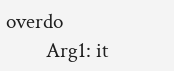overdo
        Arg1: it